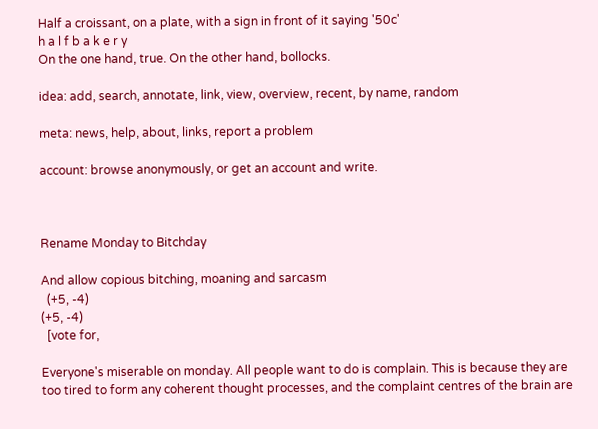Half a croissant, on a plate, with a sign in front of it saying '50c'
h a l f b a k e r y
On the one hand, true. On the other hand, bollocks.

idea: add, search, annotate, link, view, overview, recent, by name, random

meta: news, help, about, links, report a problem

account: browse anonymously, or get an account and write.



Rename Monday to Bitchday

And allow copious bitching, moaning and sarcasm
  (+5, -4)
(+5, -4)
  [vote for,

Everyone's miserable on monday. All people want to do is complain. This is because they are too tired to form any coherent thought processes, and the complaint centres of the brain are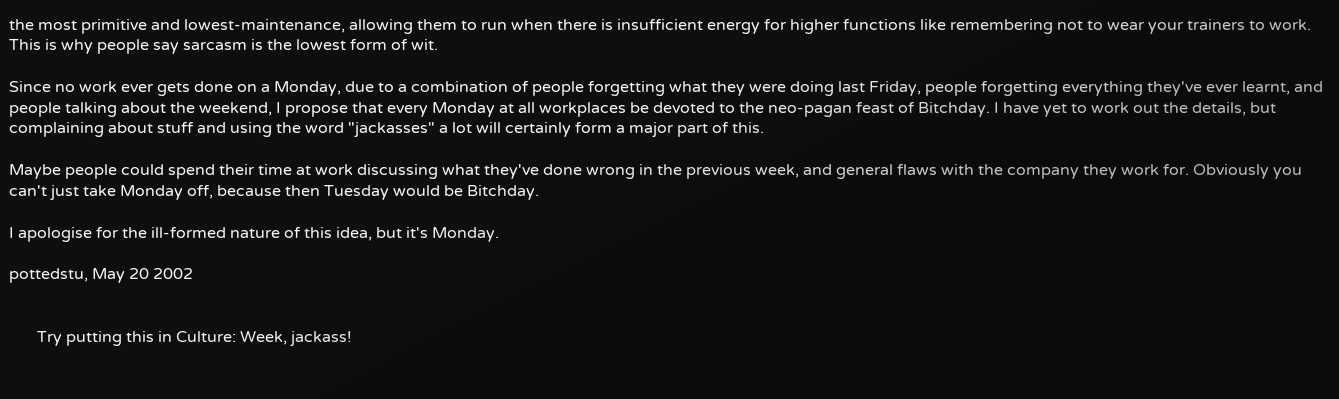the most primitive and lowest-maintenance, allowing them to run when there is insufficient energy for higher functions like remembering not to wear your trainers to work. This is why people say sarcasm is the lowest form of wit.

Since no work ever gets done on a Monday, due to a combination of people forgetting what they were doing last Friday, people forgetting everything they've ever learnt, and people talking about the weekend, I propose that every Monday at all workplaces be devoted to the neo-pagan feast of Bitchday. I have yet to work out the details, but complaining about stuff and using the word "jackasses" a lot will certainly form a major part of this.

Maybe people could spend their time at work discussing what they've done wrong in the previous week, and general flaws with the company they work for. Obviously you can't just take Monday off, because then Tuesday would be Bitchday.

I apologise for the ill-formed nature of this idea, but it's Monday.

pottedstu, May 20 2002


       Try putting this in Culture: Week, jackass!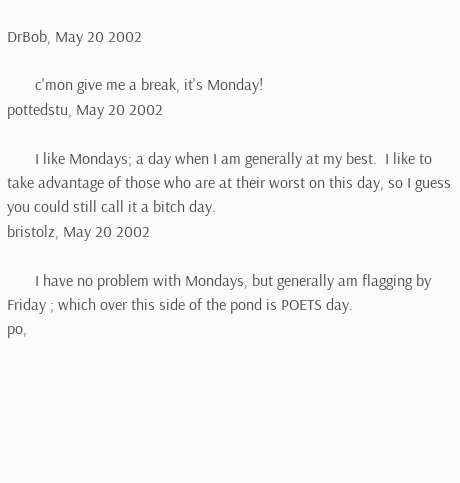DrBob, May 20 2002

       c'mon give me a break, it's Monday!
pottedstu, May 20 2002

       I like Mondays; a day when I am generally at my best.  I like to take advantage of those who are at their worst on this day, so I guess you could still call it a bitch day.
bristolz, May 20 2002

       I have no problem with Mondays, but generally am flagging by Friday ; which over this side of the pond is POETS day.
po,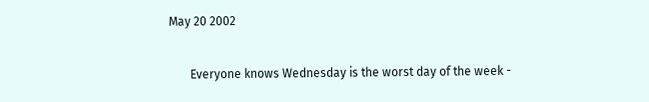May 20 2002

       Everyone knows Wednesday is the worst day of the week -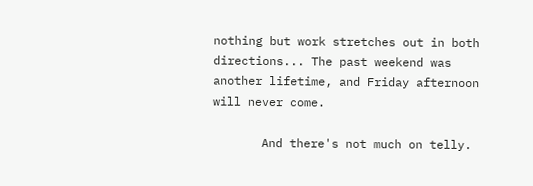nothing but work stretches out in both directions... The past weekend was another lifetime, and Friday afternoon will never come.

       And there's not much on telly.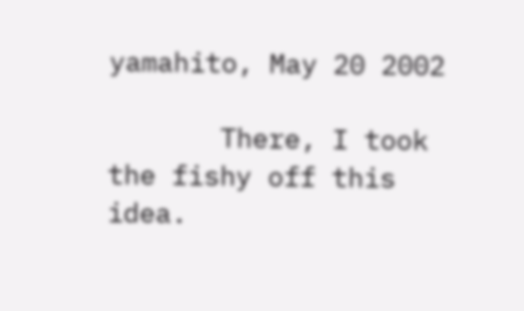yamahito, May 20 2002

       There, I took the fishy off this idea.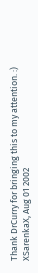Thank DrCurry for bringing this to my attention. :)
XSarenkaX, Aug 01 2002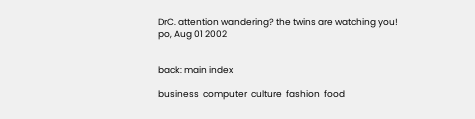DrC. attention wandering? the twins are watching you!
po, Aug 01 2002


back: main index

business  computer  culture  fashion  food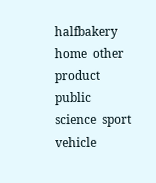halfbakery  home  other  product  public  science  sport  vehicle